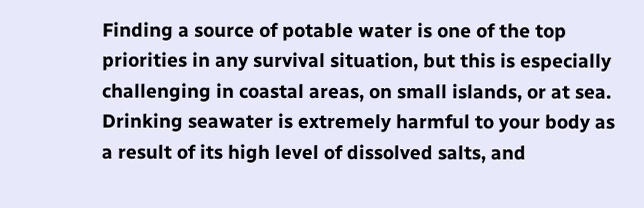Finding a source of potable water is one of the top priorities in any survival situation, but this is especially challenging in coastal areas, on small islands, or at sea. Drinking seawater is extremely harmful to your body as a result of its high level of dissolved salts, and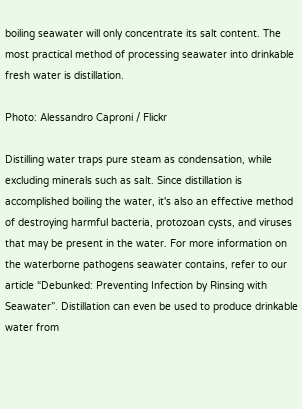boiling seawater will only concentrate its salt content. The most practical method of processing seawater into drinkable fresh water is distillation.

Photo: Alessandro Caproni / Flickr

Distilling water traps pure steam as condensation, while excluding minerals such as salt. Since distillation is accomplished boiling the water, it's also an effective method of destroying harmful bacteria, protozoan cysts, and viruses that may be present in the water. For more information on the waterborne pathogens seawater contains, refer to our article “Debunked: Preventing Infection by Rinsing with Seawater”. Distillation can even be used to produce drinkable water from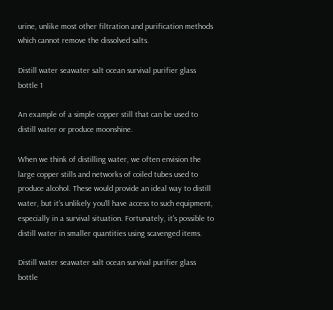urine, unlike most other filtration and purification methods which cannot remove the dissolved salts.

Distill water seawater salt ocean survival purifier glass bottle 1

An example of a simple copper still that can be used to distill water or produce moonshine.

When we think of distilling water, we often envision the large copper stills and networks of coiled tubes used to produce alcohol. These would provide an ideal way to distill water, but it's unlikely you'll have access to such equipment, especially in a survival situation. Fortunately, it's possible to distill water in smaller quantities using scavenged items.

Distill water seawater salt ocean survival purifier glass bottle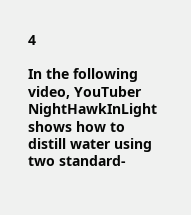4

In the following video, YouTuber NightHawkInLight shows how to distill water using two standard-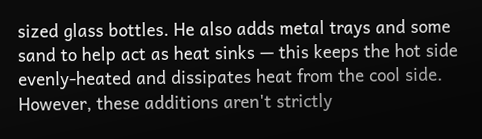sized glass bottles. He also adds metal trays and some sand to help act as heat sinks — this keeps the hot side evenly-heated and dissipates heat from the cool side. However, these additions aren't strictly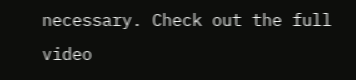necessary. Check out the full video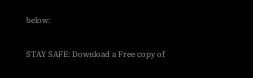below:

STAY SAFE: Download a Free copy of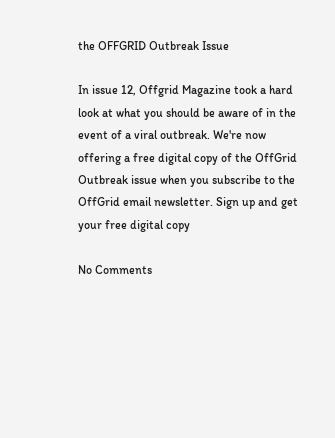the OFFGRID Outbreak Issue

In issue 12, Offgrid Magazine took a hard look at what you should be aware of in the event of a viral outbreak. We're now offering a free digital copy of the OffGrid Outbreak issue when you subscribe to the OffGrid email newsletter. Sign up and get your free digital copy

No Comments